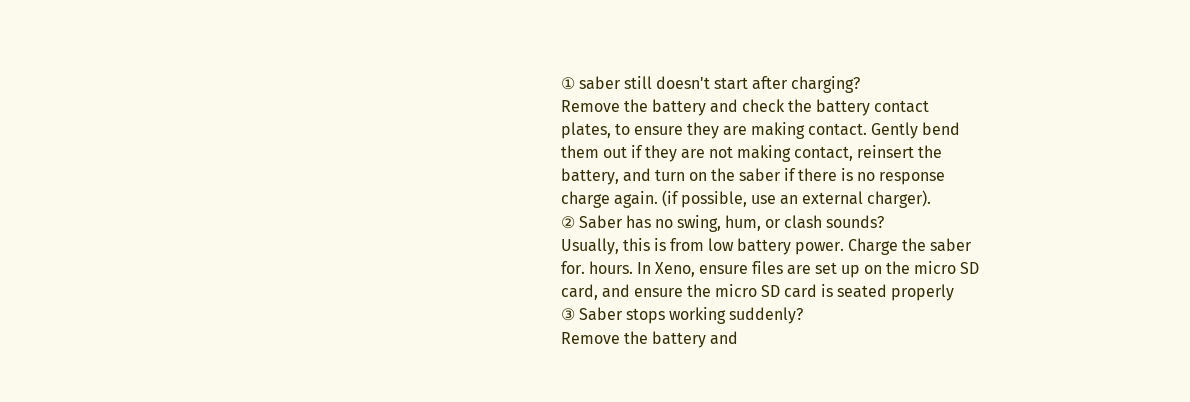① saber still doesn't start after charging?
Remove the battery and check the battery contact
plates, to ensure they are making contact. Gently bend
them out if they are not making contact, reinsert the
battery, and turn on the saber if there is no response
charge again. (if possible, use an external charger).
② Saber has no swing, hum, or clash sounds?
Usually, this is from low battery power. Charge the saber
for. hours. In Xeno, ensure files are set up on the micro SD
card, and ensure the micro SD card is seated properly
③ Saber stops working suddenly?
Remove the battery and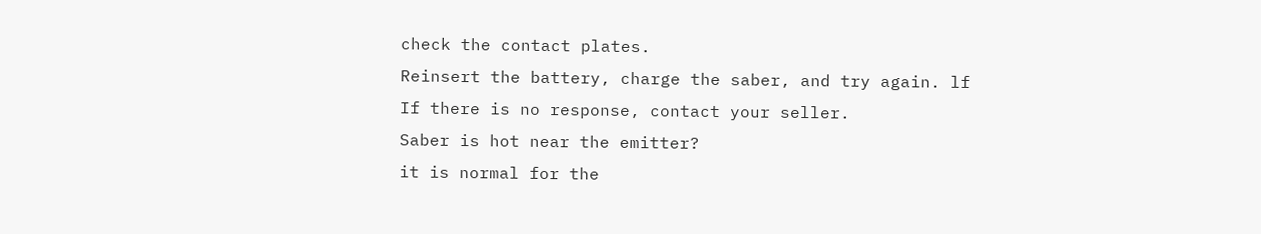check the contact plates.
Reinsert the battery, charge the saber, and try again. lf
If there is no response, contact your seller.
Saber is hot near the emitter?
it is normal for the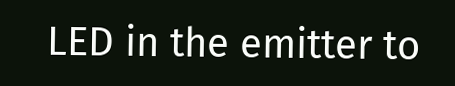LED in the emitter to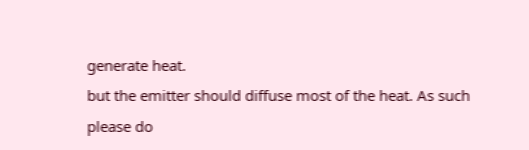generate heat.
but the emitter should diffuse most of the heat. As such
please do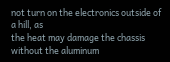not turn on the electronics outside of a hill, as
the heat may damage the chassis without the aluminum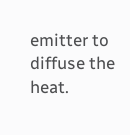emitter to diffuse the heat.